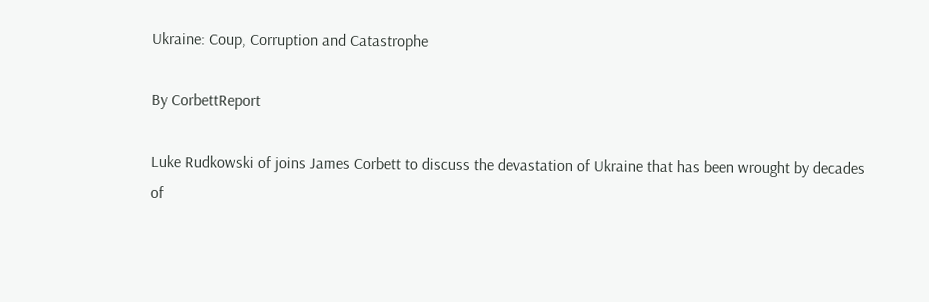Ukraine: Coup, Corruption and Catastrophe

By CorbettReport

Luke Rudkowski of joins James Corbett to discuss the devastation of Ukraine that has been wrought by decades of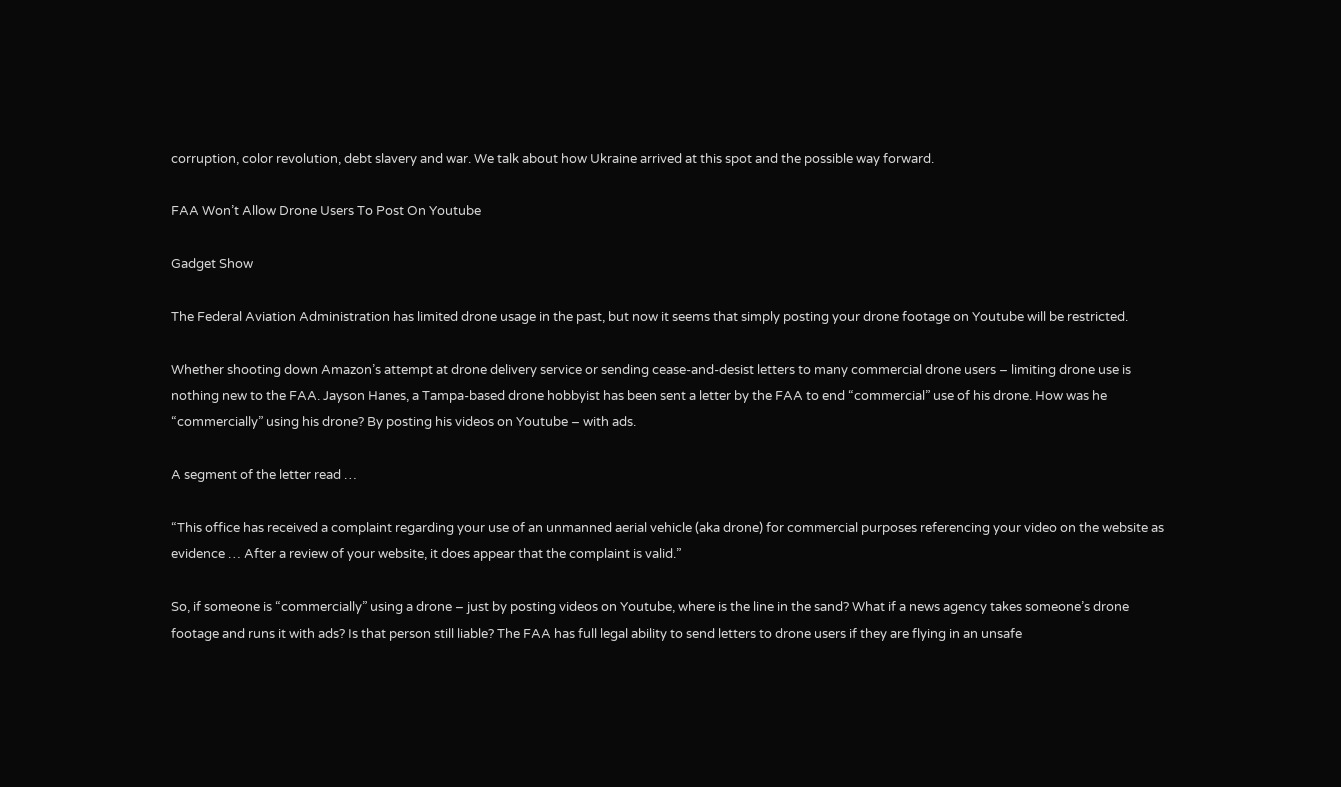corruption, color revolution, debt slavery and war. We talk about how Ukraine arrived at this spot and the possible way forward.

FAA Won’t Allow Drone Users To Post On Youtube

Gadget Show

The Federal Aviation Administration has limited drone usage in the past, but now it seems that simply posting your drone footage on Youtube will be restricted.

Whether shooting down Amazon’s attempt at drone delivery service or sending cease-and-desist letters to many commercial drone users – limiting drone use is nothing new to the FAA. Jayson Hanes, a Tampa-based drone hobbyist has been sent a letter by the FAA to end “commercial” use of his drone. How was he “commercially” using his drone? By posting his videos on Youtube – with ads.

A segment of the letter read …

“This office has received a complaint regarding your use of an unmanned aerial vehicle (aka drone) for commercial purposes referencing your video on the website as evidence … After a review of your website, it does appear that the complaint is valid.”

So, if someone is “commercially” using a drone – just by posting videos on Youtube, where is the line in the sand? What if a news agency takes someone’s drone footage and runs it with ads? Is that person still liable? The FAA has full legal ability to send letters to drone users if they are flying in an unsafe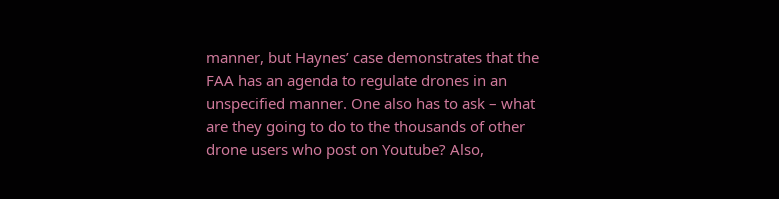manner, but Haynes’ case demonstrates that the FAA has an agenda to regulate drones in an unspecified manner. One also has to ask – what are they going to do to the thousands of other drone users who post on Youtube? Also,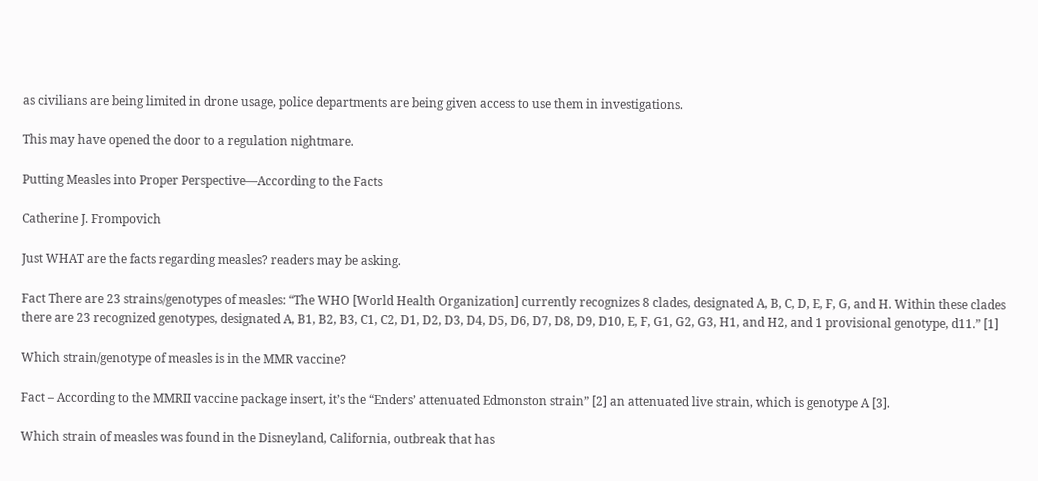as civilians are being limited in drone usage, police departments are being given access to use them in investigations.

This may have opened the door to a regulation nightmare.

Putting Measles into Proper Perspective—According to the Facts

Catherine J. Frompovich

Just WHAT are the facts regarding measles? readers may be asking.

Fact There are 23 strains/genotypes of measles: “The WHO [World Health Organization] currently recognizes 8 clades, designated A, B, C, D, E, F, G, and H. Within these clades there are 23 recognized genotypes, designated A, B1, B2, B3, C1, C2, D1, D2, D3, D4, D5, D6, D7, D8, D9, D10, E, F, G1, G2, G3, H1, and H2, and 1 provisional genotype, d11.” [1]

Which strain/genotype of measles is in the MMR vaccine?

Fact – According to the MMRII vaccine package insert, it’s the “Enders’ attenuated Edmonston strain” [2] an attenuated live strain, which is genotype A [3].

Which strain of measles was found in the Disneyland, California, outbreak that has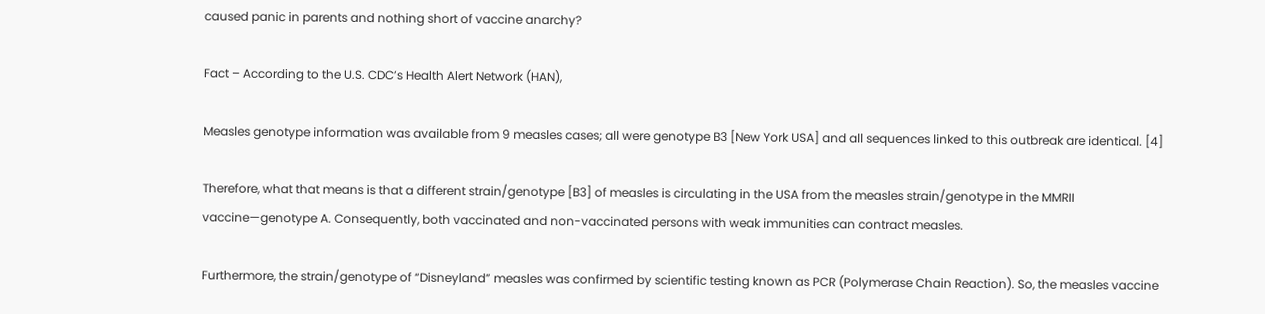caused panic in parents and nothing short of vaccine anarchy?

Fact – According to the U.S. CDC’s Health Alert Network (HAN),

Measles genotype information was available from 9 measles cases; all were genotype B3 [New York USA] and all sequences linked to this outbreak are identical. [4]

Therefore, what that means is that a different strain/genotype [B3] of measles is circulating in the USA from the measles strain/genotype in the MMRII vaccine—genotype A. Consequently, both vaccinated and non-vaccinated persons with weak immunities can contract measles.

Furthermore, the strain/genotype of “Disneyland” measles was confirmed by scientific testing known as PCR (Polymerase Chain Reaction). So, the measles vaccine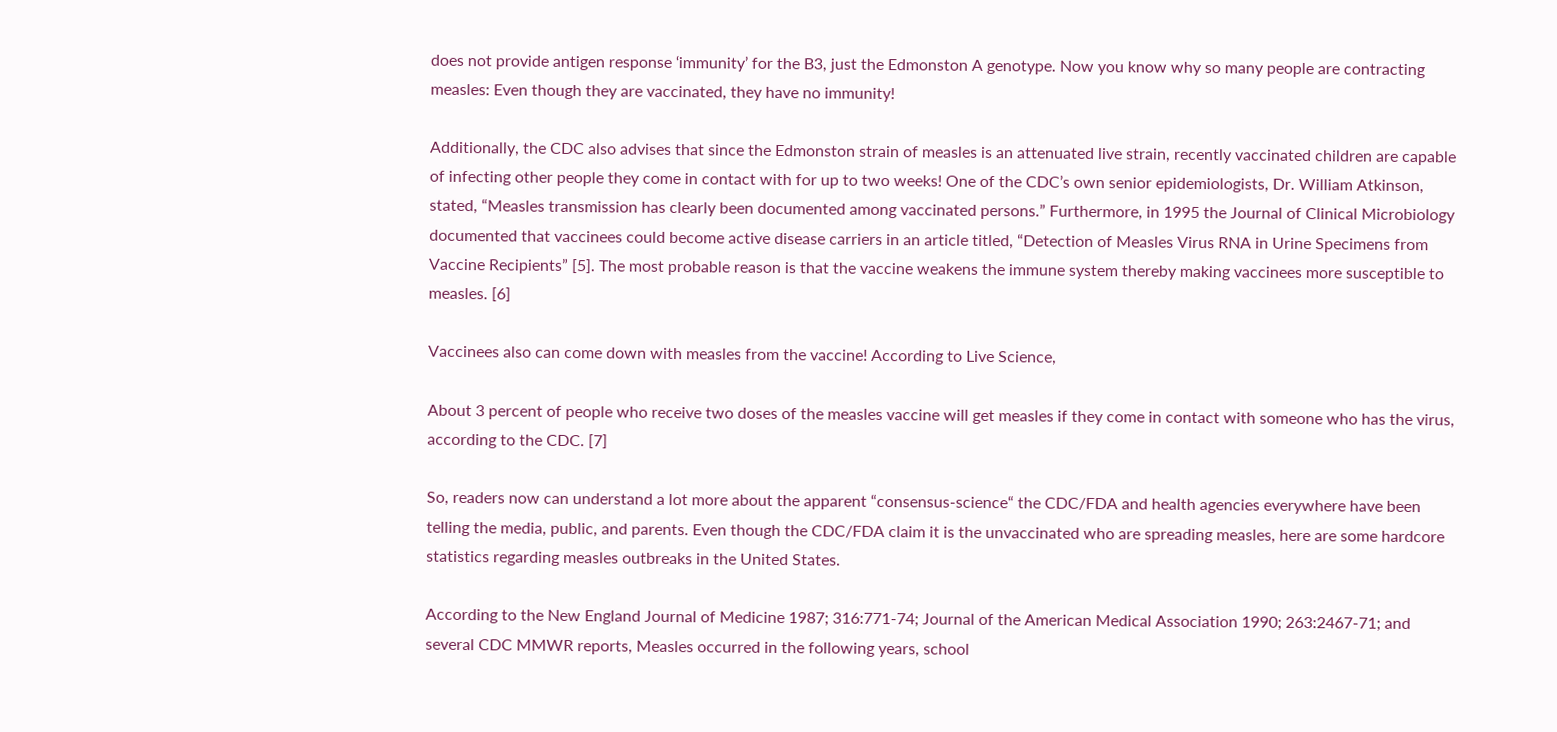does not provide antigen response ‘immunity’ for the B3, just the Edmonston A genotype. Now you know why so many people are contracting measles: Even though they are vaccinated, they have no immunity!

Additionally, the CDC also advises that since the Edmonston strain of measles is an attenuated live strain, recently vaccinated children are capable of infecting other people they come in contact with for up to two weeks! One of the CDC’s own senior epidemiologists, Dr. William Atkinson, stated, “Measles transmission has clearly been documented among vaccinated persons.” Furthermore, in 1995 the Journal of Clinical Microbiology documented that vaccinees could become active disease carriers in an article titled, “Detection of Measles Virus RNA in Urine Specimens from Vaccine Recipients” [5]. The most probable reason is that the vaccine weakens the immune system thereby making vaccinees more susceptible to measles. [6]

Vaccinees also can come down with measles from the vaccine! According to Live Science,

About 3 percent of people who receive two doses of the measles vaccine will get measles if they come in contact with someone who has the virus, according to the CDC. [7]

So, readers now can understand a lot more about the apparent “consensus-science“ the CDC/FDA and health agencies everywhere have been telling the media, public, and parents. Even though the CDC/FDA claim it is the unvaccinated who are spreading measles, here are some hardcore statistics regarding measles outbreaks in the United States.

According to the New England Journal of Medicine 1987; 316:771-74; Journal of the American Medical Association 1990; 263:2467-71; and several CDC MMWR reports, Measles occurred in the following years, school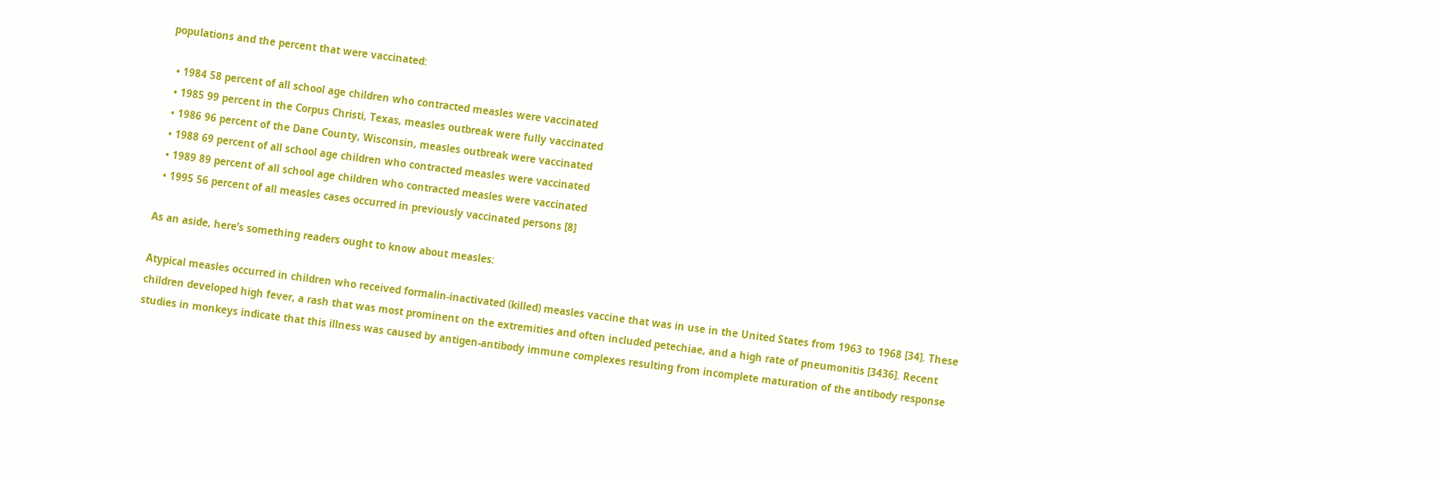populations and the percent that were vaccinated:

  • 1984 58 percent of all school age children who contracted measles were vaccinated
  • 1985 99 percent in the Corpus Christi, Texas, measles outbreak were fully vaccinated
  • 1986 96 percent of the Dane County, Wisconsin, measles outbreak were vaccinated
  • 1988 69 percent of all school age children who contracted measles were vaccinated
  • 1989 89 percent of all school age children who contracted measles were vaccinated
  • 1995 56 percent of all measles cases occurred in previously vaccinated persons [8]

As an aside, here’s something readers ought to know about measles:

Atypical measles occurred in children who received formalin-inactivated (killed) measles vaccine that was in use in the United States from 1963 to 1968 [34]. These children developed high fever, a rash that was most prominent on the extremities and often included petechiae, and a high rate of pneumonitis [3436]. Recent studies in monkeys indicate that this illness was caused by antigen-antibody immune complexes resulting from incomplete maturation of the antibody response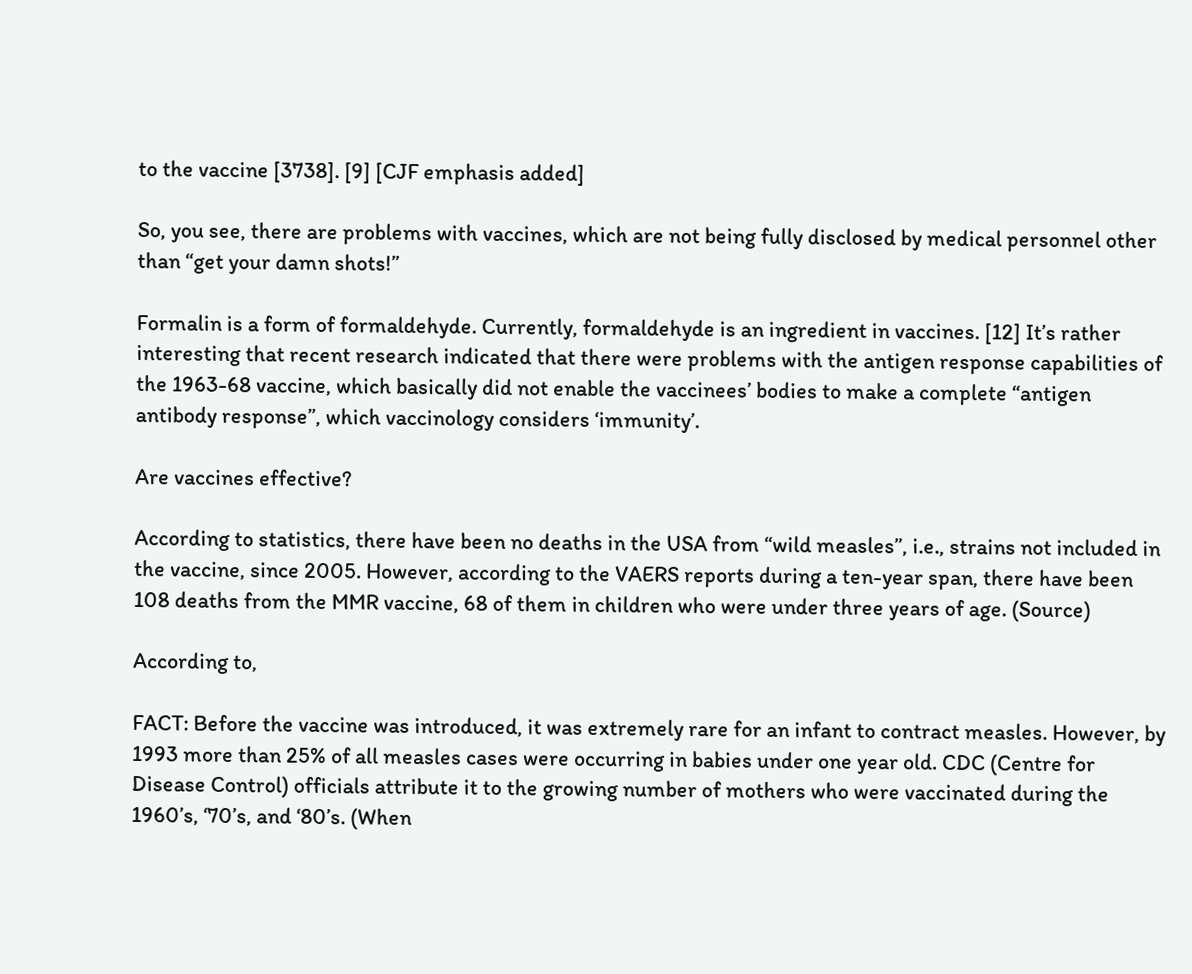to the vaccine [3738]. [9] [CJF emphasis added]

So, you see, there are problems with vaccines, which are not being fully disclosed by medical personnel other than “get your damn shots!”

Formalin is a form of formaldehyde. Currently, formaldehyde is an ingredient in vaccines. [12] It’s rather interesting that recent research indicated that there were problems with the antigen response capabilities of the 1963-68 vaccine, which basically did not enable the vaccinees’ bodies to make a complete “antigen antibody response”, which vaccinology considers ‘immunity’.

Are vaccines effective?

According to statistics, there have been no deaths in the USA from “wild measles”, i.e., strains not included in the vaccine, since 2005. However, according to the VAERS reports during a ten-year span, there have been 108 deaths from the MMR vaccine, 68 of them in children who were under three years of age. (Source)

According to,

FACT: Before the vaccine was introduced, it was extremely rare for an infant to contract measles. However, by 1993 more than 25% of all measles cases were occurring in babies under one year old. CDC (Centre for Disease Control) officials attribute it to the growing number of mothers who were vaccinated during the 1960’s, ‘70’s, and ‘80’s. (When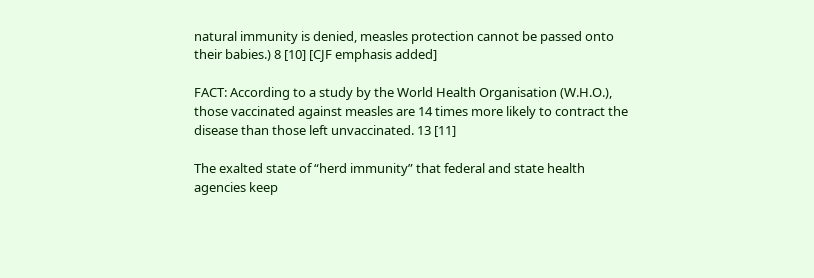natural immunity is denied, measles protection cannot be passed onto their babies.) 8 [10] [CJF emphasis added]

FACT: According to a study by the World Health Organisation (W.H.O.), those vaccinated against measles are 14 times more likely to contract the disease than those left unvaccinated. 13 [11]

The exalted state of “herd immunity” that federal and state health agencies keep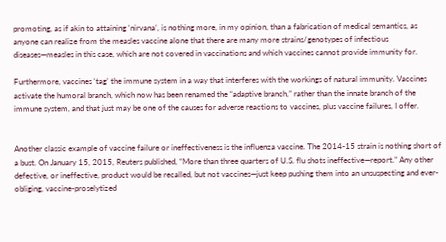promoting, as if akin to attaining ‘nirvana’, is nothing more, in my opinion, than a fabrication of medical semantics, as anyone can realize from the measles vaccine alone that there are many more strains/genotypes of infectious diseases—measles in this case, which are not covered in vaccinations and which vaccines cannot provide immunity for.

Furthermore, vaccines ‘tag’ the immune system in a way that interferes with the workings of natural immunity. Vaccines activate the humoral branch, which now has been renamed the “adaptive branch,” rather than the innate branch of the immune system, and that just may be one of the causes for adverse reactions to vaccines, plus vaccine failures, I offer.


Another classic example of vaccine failure or ineffectiveness is the influenza vaccine. The 2014-15 strain is nothing short of a bust. On January 15, 2015, Reuters published, “More than three quarters of U.S. flu shots ineffective—report.” Any other defective, or ineffective, product would be recalled, but not vaccines—just keep pushing them into an unsuspecting and ever-obliging, vaccine-proselytized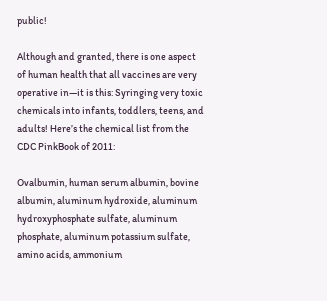public!

Although and granted, there is one aspect of human health that all vaccines are very operative in—it is this: Syringing very toxic chemicals into infants, toddlers, teens, and adults! Here’s the chemical list from the CDC PinkBook of 2011:

Ovalbumin, human serum albumin, bovine albumin, aluminum hydroxide, aluminum hydroxyphosphate sulfate, aluminum phosphate, aluminum potassium sulfate, amino acids, ammonium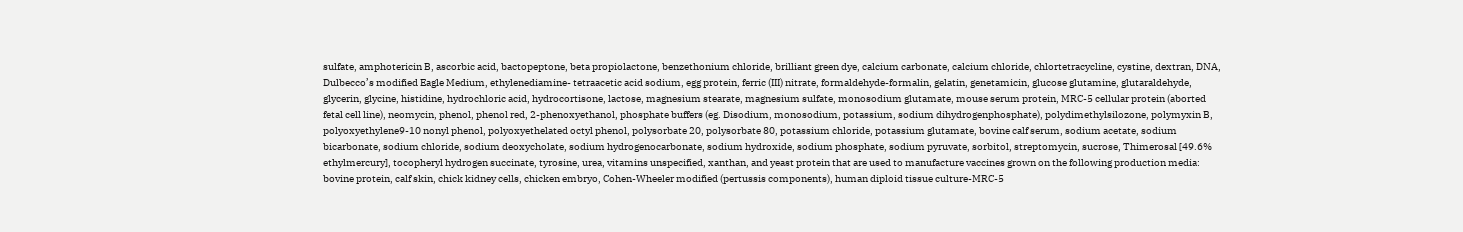sulfate, amphotericin B, ascorbic acid, bactopeptone, beta propiolactone, benzethonium chloride, brilliant green dye, calcium carbonate, calcium chloride, chlortetracycline, cystine, dextran, DNA, Dulbecco’s modified Eagle Medium, ethylenediamine- tetraacetic acid sodium, egg protein, ferric (III) nitrate, formaldehyde-formalin, gelatin, genetamicin, glucose glutamine, glutaraldehyde, glycerin, glycine, histidine, hydrochloric acid, hydrocortisone, lactose, magnesium stearate, magnesium sulfate, monosodium glutamate, mouse serum protein, MRC-5 cellular protein (aborted fetal cell line), neomycin, phenol, phenol red, 2-phenoxyethanol, phosphate buffers (eg. Disodium, monosodium, potassium, sodium dihydrogenphosphate), polydimethylsilozone, polymyxin B, polyoxyethylene9-10 nonyl phenol, polyoxyethelated octyl phenol, polysorbate 20, polysorbate 80, potassium chloride, potassium glutamate, bovine calf serum, sodium acetate, sodium bicarbonate, sodium chloride, sodium deoxycholate, sodium hydrogenocarbonate, sodium hydroxide, sodium phosphate, sodium pyruvate, sorbitol, streptomycin, sucrose, Thimerosal [49.6% ethylmercury], tocopheryl hydrogen succinate, tyrosine, urea, vitamins unspecified, xanthan, and yeast protein that are used to manufacture vaccines grown on the following production media: bovine protein, calf skin, chick kidney cells, chicken embryo, Cohen-Wheeler modified (pertussis components), human diploid tissue culture-MRC-5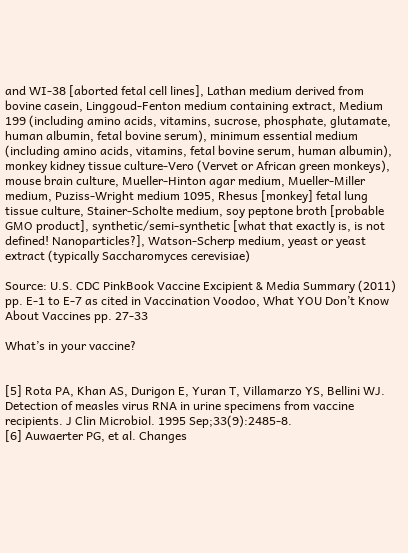and WI-38 [aborted fetal cell lines], Lathan medium derived from bovine casein, Linggoud-Fenton medium containing extract, Medium 199 (including amino acids, vitamins, sucrose, phosphate, glutamate, human albumin, fetal bovine serum), minimum essential medium (including amino acids, vitamins, fetal bovine serum, human albumin), monkey kidney tissue culture-Vero (Vervet or African green monkeys), mouse brain culture, Mueller-Hinton agar medium, Mueller-Miller medium, Puziss-Wright medium 1095, Rhesus [monkey] fetal lung tissue culture, Stainer-Scholte medium, soy peptone broth [probable GMO product], synthetic/semi-synthetic [what that exactly is, is not defined! Nanoparticles?], Watson-Scherp medium, yeast or yeast extract (typically Saccharomyces cerevisiae)

Source: U.S. CDC PinkBook Vaccine Excipient & Media Summary (2011) pp. E-1 to E-7 as cited in Vaccination Voodoo, What YOU Don’t Know About Vaccines pp. 27-33

What’s in your vaccine?


[5] Rota PA, Khan AS, Durigon E, Yuran T, Villamarzo YS, Bellini WJ. Detection of measles virus RNA in urine specimens from vaccine recipients. J Clin Microbiol. 1995 Sep;33(9):2485-8.
[6] Auwaerter PG, et al. Changes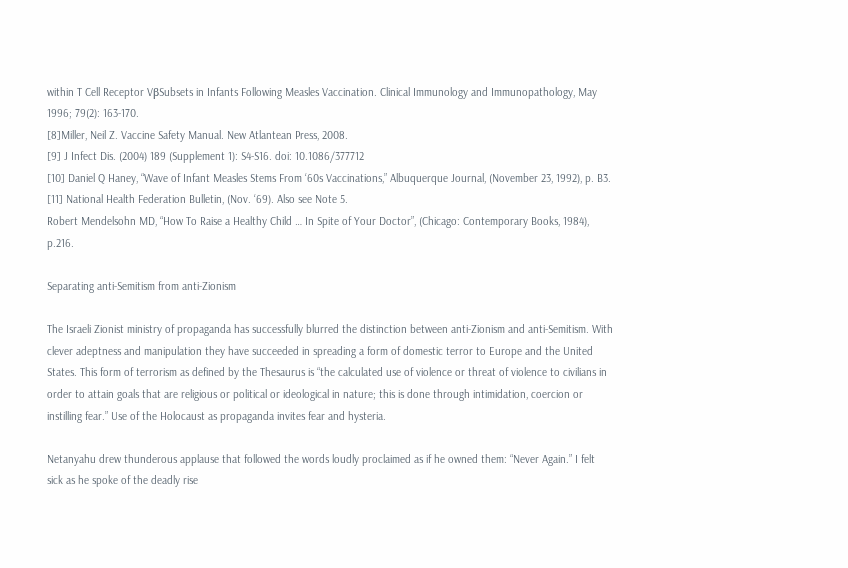within T Cell Receptor VβSubsets in Infants Following Measles Vaccination. Clinical Immunology and Immunopathology, May 1996; 79(2): 163-170.
[8]Miller, Neil Z. Vaccine Safety Manual. New Atlantean Press, 2008.
[9] J Infect Dis. (2004) 189 (Supplement 1): S4-S16. doi: 10.1086/377712
[10] Daniel Q Haney, “Wave of Infant Measles Stems From ‘60s Vaccinations,” Albuquerque Journal, (November 23, 1992), p. B3.
[11] National Health Federation Bulletin, (Nov. ‘69). Also see Note 5.
Robert Mendelsohn MD, “How To Raise a Healthy Child … In Spite of Your Doctor”, (Chicago: Contemporary Books, 1984), p.216.

Separating anti-Semitism from anti-Zionism

The Israeli Zionist ministry of propaganda has successfully blurred the distinction between anti-Zionism and anti-Semitism. With clever adeptness and manipulation they have succeeded in spreading a form of domestic terror to Europe and the United States. This form of terrorism as defined by the Thesaurus is “the calculated use of violence or threat of violence to civilians in order to attain goals that are religious or political or ideological in nature; this is done through intimidation, coercion or instilling fear.” Use of the Holocaust as propaganda invites fear and hysteria.

Netanyahu drew thunderous applause that followed the words loudly proclaimed as if he owned them: “Never Again.” I felt sick as he spoke of the deadly rise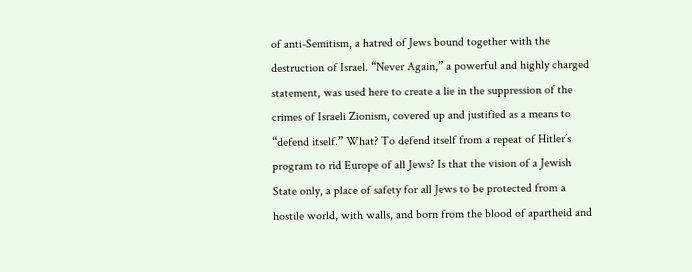of anti-Semitism, a hatred of Jews bound together with the destruction of Israel. “Never Again,” a powerful and highly charged statement, was used here to create a lie in the suppression of the crimes of Israeli Zionism, covered up and justified as a means to “defend itself.” What? To defend itself from a repeat of Hitler’s program to rid Europe of all Jews? Is that the vision of a Jewish State only, a place of safety for all Jews to be protected from a hostile world, with walls, and born from the blood of apartheid and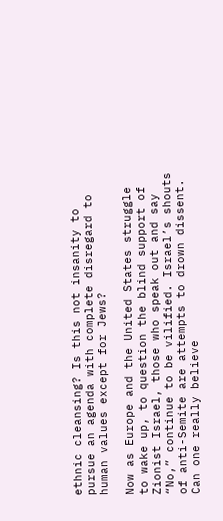ethnic cleansing? Is this not insanity to pursue an agenda with complete disregard to human values except for Jews?

Now as Europe and the United States struggle to wake up, to question the blind support of Zionist Israel, those who speak out and say “No,” continue to be vilified. Israel’s shouts of anti-Semite are attempts to drown dissent. Can one really believe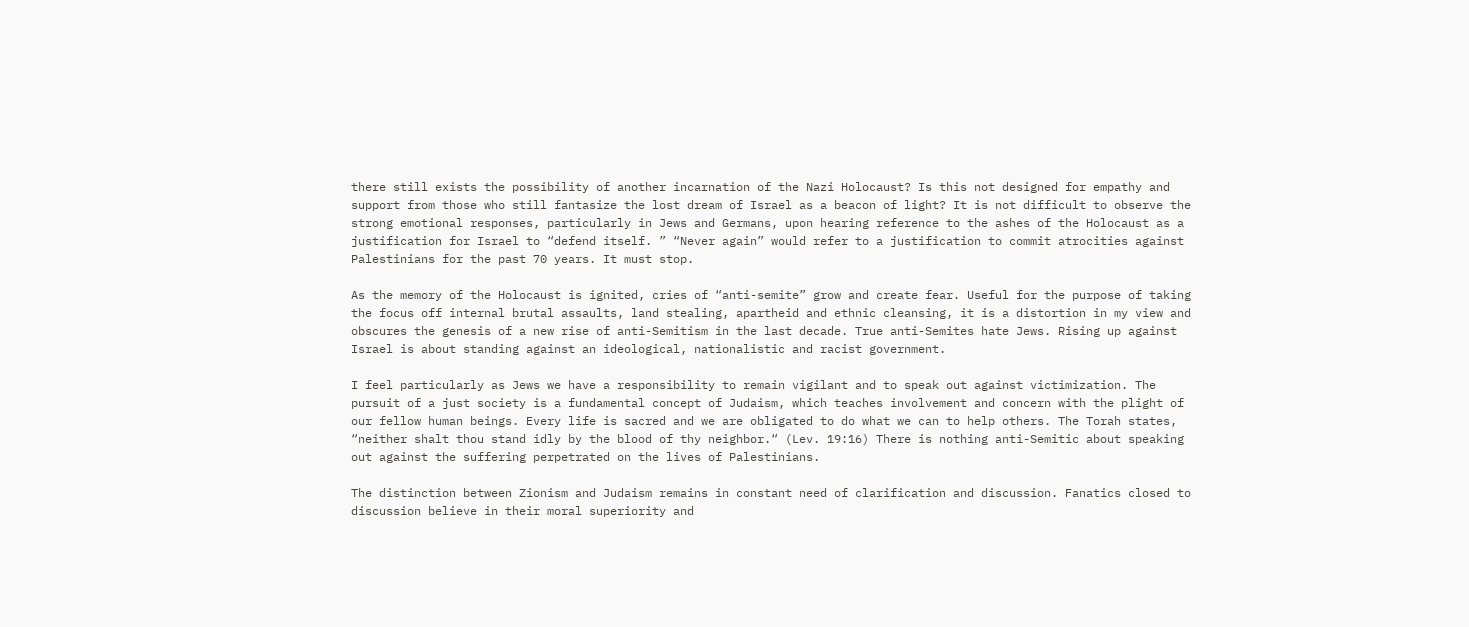there still exists the possibility of another incarnation of the Nazi Holocaust? Is this not designed for empathy and support from those who still fantasize the lost dream of Israel as a beacon of light? It is not difficult to observe the strong emotional responses, particularly in Jews and Germans, upon hearing reference to the ashes of the Holocaust as a justification for Israel to “defend itself. ” “Never again” would refer to a justification to commit atrocities against Palestinians for the past 70 years. It must stop.

As the memory of the Holocaust is ignited, cries of “anti-semite” grow and create fear. Useful for the purpose of taking the focus off internal brutal assaults, land stealing, apartheid and ethnic cleansing, it is a distortion in my view and obscures the genesis of a new rise of anti-Semitism in the last decade. True anti-Semites hate Jews. Rising up against Israel is about standing against an ideological, nationalistic and racist government.

I feel particularly as Jews we have a responsibility to remain vigilant and to speak out against victimization. The pursuit of a just society is a fundamental concept of Judaism, which teaches involvement and concern with the plight of our fellow human beings. Every life is sacred and we are obligated to do what we can to help others. The Torah states, “neither shalt thou stand idly by the blood of thy neighbor.“ (Lev. 19:16) There is nothing anti-Semitic about speaking out against the suffering perpetrated on the lives of Palestinians.

The distinction between Zionism and Judaism remains in constant need of clarification and discussion. Fanatics closed to discussion believe in their moral superiority and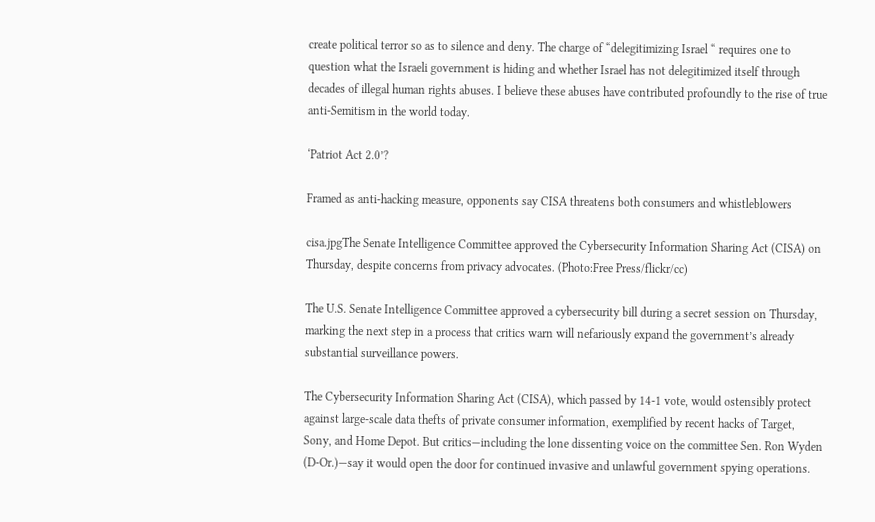create political terror so as to silence and deny. The charge of “delegitimizing Israel “ requires one to question what the Israeli government is hiding and whether Israel has not delegitimized itself through decades of illegal human rights abuses. I believe these abuses have contributed profoundly to the rise of true anti-Semitism in the world today.

‘Patriot Act 2.0’?

Framed as anti-hacking measure, opponents say CISA threatens both consumers and whistleblowers

cisa.jpgThe Senate Intelligence Committee approved the Cybersecurity Information Sharing Act (CISA) on Thursday, despite concerns from privacy advocates. (Photo:Free Press/flickr/cc)

The U.S. Senate Intelligence Committee approved a cybersecurity bill during a secret session on Thursday, marking the next step in a process that critics warn will nefariously expand the government’s already substantial surveillance powers.

The Cybersecurity Information Sharing Act (CISA), which passed by 14-1 vote, would ostensibly protect against large-scale data thefts of private consumer information, exemplified by recent hacks of Target, Sony, and Home Depot. But critics—including the lone dissenting voice on the committee Sen. Ron Wyden (D-Or.)—say it would open the door for continued invasive and unlawful government spying operations.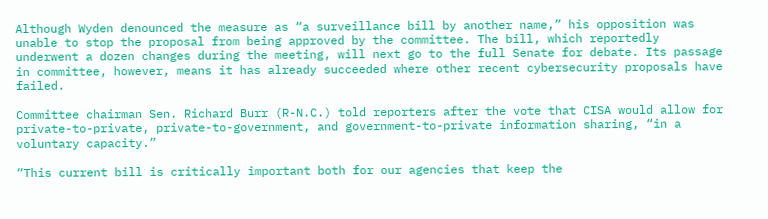Although Wyden denounced the measure as “a surveillance bill by another name,” his opposition was unable to stop the proposal from being approved by the committee. The bill, which reportedly underwent a dozen changes during the meeting, will next go to the full Senate for debate. Its passage in committee, however, means it has already succeeded where other recent cybersecurity proposals have failed.

Committee chairman Sen. Richard Burr (R-N.C.) told reporters after the vote that CISA would allow for private-to-private, private-to-government, and government-to-private information sharing, “in a voluntary capacity.”

“This current bill is critically important both for our agencies that keep the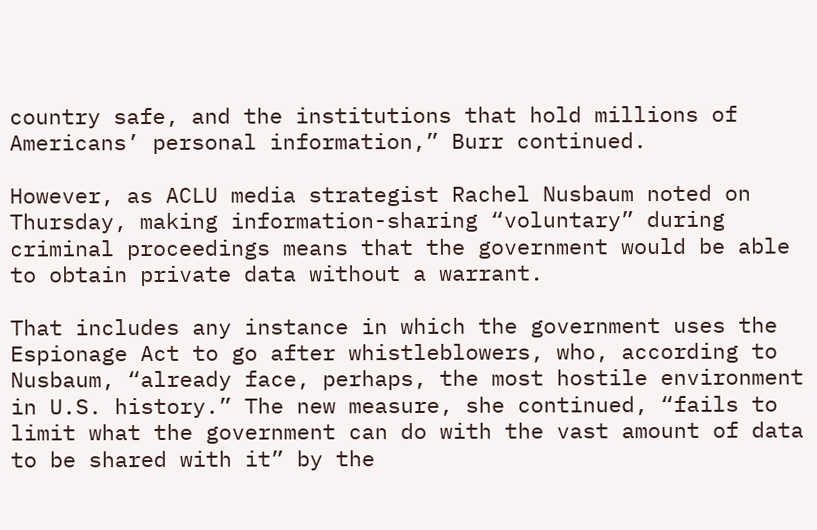country safe, and the institutions that hold millions of Americans’ personal information,” Burr continued.

However, as ACLU media strategist Rachel Nusbaum noted on Thursday, making information-sharing “voluntary” during criminal proceedings means that the government would be able to obtain private data without a warrant.

That includes any instance in which the government uses the Espionage Act to go after whistleblowers, who, according to Nusbaum, “already face, perhaps, the most hostile environment in U.S. history.” The new measure, she continued, “fails to limit what the government can do with the vast amount of data to be shared with it” by the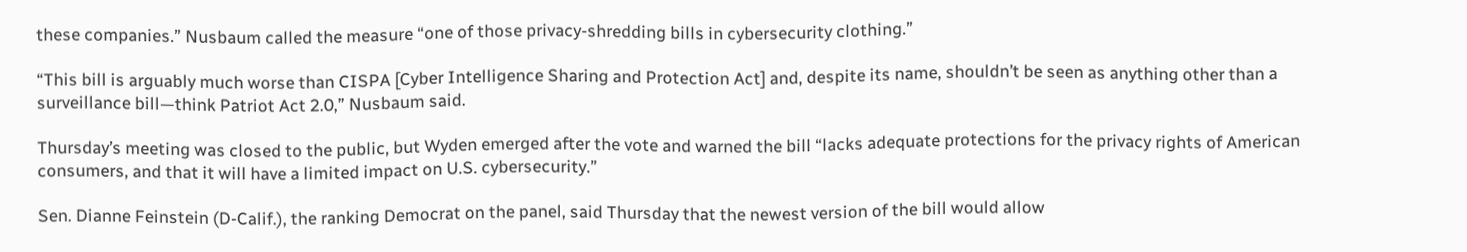these companies.” Nusbaum called the measure “one of those privacy-shredding bills in cybersecurity clothing.”

“This bill is arguably much worse than CISPA [Cyber Intelligence Sharing and Protection Act] and, despite its name, shouldn’t be seen as anything other than a surveillance bill—think Patriot Act 2.0,” Nusbaum said.

Thursday’s meeting was closed to the public, but Wyden emerged after the vote and warned the bill “lacks adequate protections for the privacy rights of American consumers, and that it will have a limited impact on U.S. cybersecurity.”

Sen. Dianne Feinstein (D-Calif.), the ranking Democrat on the panel, said Thursday that the newest version of the bill would allow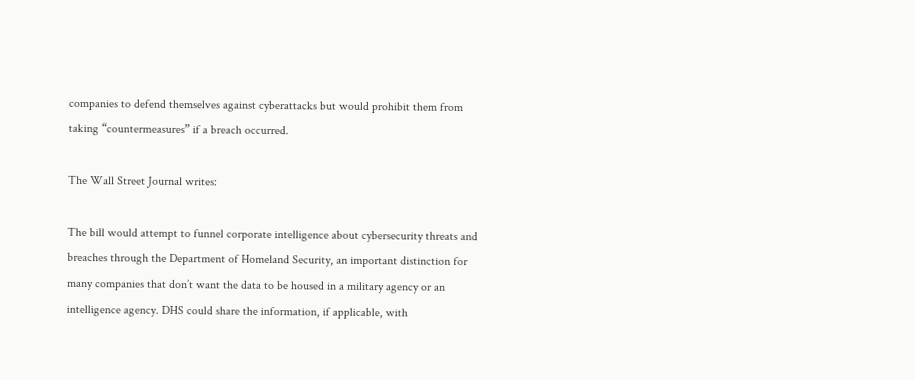companies to defend themselves against cyberattacks but would prohibit them from taking “countermeasures” if a breach occurred.

The Wall Street Journal writes:

The bill would attempt to funnel corporate intelligence about cybersecurity threats and breaches through the Department of Homeland Security, an important distinction for many companies that don’t want the data to be housed in a military agency or an intelligence agency. DHS could share the information, if applicable, with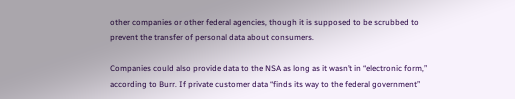other companies or other federal agencies, though it is supposed to be scrubbed to prevent the transfer of personal data about consumers.

Companies could also provide data to the NSA as long as it wasn’t in “electronic form,” according to Burr. If private customer data “finds its way to the federal government”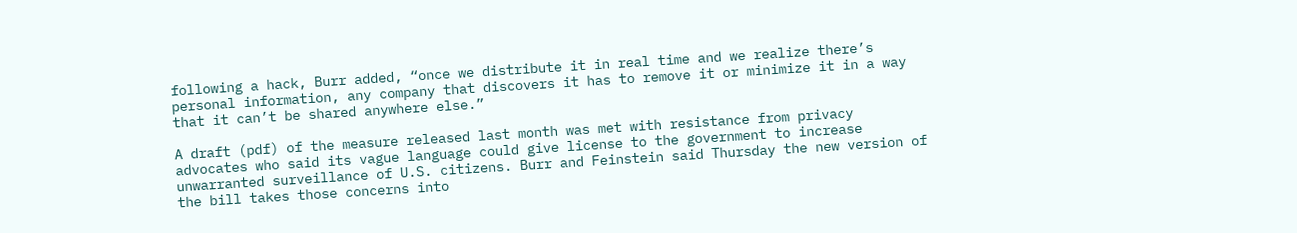following a hack, Burr added, “once we distribute it in real time and we realize there’s personal information, any company that discovers it has to remove it or minimize it in a way that it can’t be shared anywhere else.”

A draft (pdf) of the measure released last month was met with resistance from privacy advocates who said its vague language could give license to the government to increase unwarranted surveillance of U.S. citizens. Burr and Feinstein said Thursday the new version of the bill takes those concerns into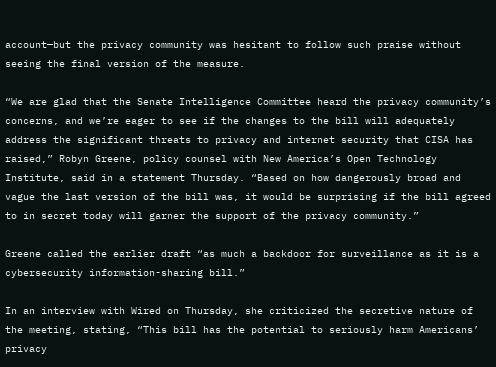account—but the privacy community was hesitant to follow such praise without seeing the final version of the measure.

“We are glad that the Senate Intelligence Committee heard the privacy community’s concerns, and we’re eager to see if the changes to the bill will adequately address the significant threats to privacy and internet security that CISA has raised,” Robyn Greene, policy counsel with New America’s Open Technology Institute, said in a statement Thursday. “Based on how dangerously broad and vague the last version of the bill was, it would be surprising if the bill agreed to in secret today will garner the support of the privacy community.”

Greene called the earlier draft “as much a backdoor for surveillance as it is a cybersecurity information-sharing bill.”

In an interview with Wired on Thursday, she criticized the secretive nature of the meeting, stating, “This bill has the potential to seriously harm Americans’ privacy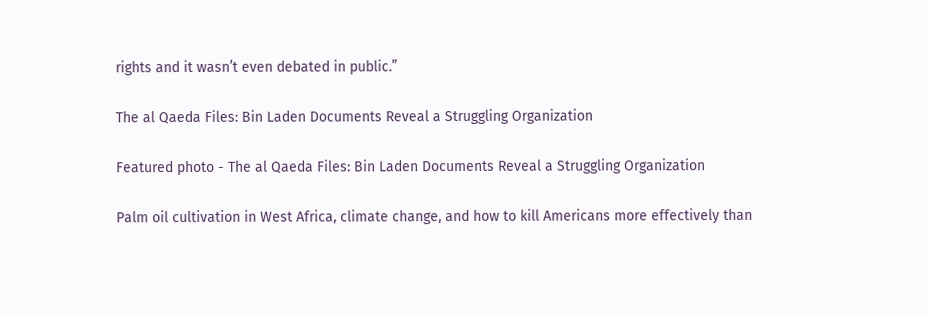rights and it wasn’t even debated in public.”

The al Qaeda Files: Bin Laden Documents Reveal a Struggling Organization

Featured photo - The al Qaeda Files: Bin Laden Documents Reveal a Struggling Organization

Palm oil cultivation in West Africa, climate change, and how to kill Americans more effectively than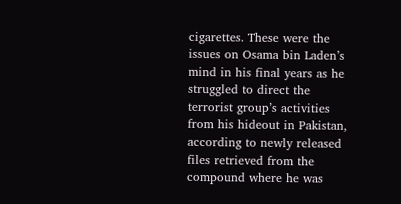cigarettes. These were the issues on Osama bin Laden’s mind in his final years as he struggled to direct the terrorist group’s activities from his hideout in Pakistan, according to newly released files retrieved from the compound where he was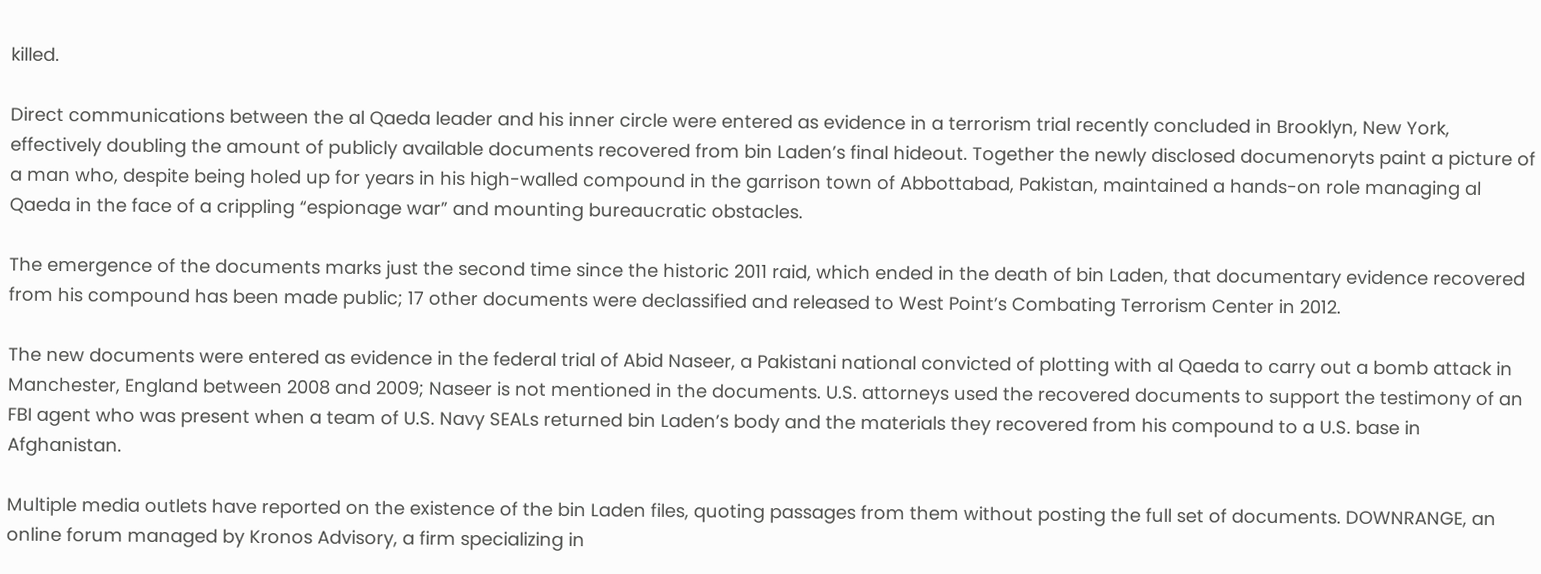killed.

Direct communications between the al Qaeda leader and his inner circle were entered as evidence in a terrorism trial recently concluded in Brooklyn, New York, effectively doubling the amount of publicly available documents recovered from bin Laden’s final hideout. Together the newly disclosed documenoryts paint a picture of a man who, despite being holed up for years in his high-walled compound in the garrison town of Abbottabad, Pakistan, maintained a hands-on role managing al Qaeda in the face of a crippling “espionage war” and mounting bureaucratic obstacles.

The emergence of the documents marks just the second time since the historic 2011 raid, which ended in the death of bin Laden, that documentary evidence recovered from his compound has been made public; 17 other documents were declassified and released to West Point’s Combating Terrorism Center in 2012.

The new documents were entered as evidence in the federal trial of Abid Naseer, a Pakistani national convicted of plotting with al Qaeda to carry out a bomb attack in Manchester, England between 2008 and 2009; Naseer is not mentioned in the documents. U.S. attorneys used the recovered documents to support the testimony of an FBI agent who was present when a team of U.S. Navy SEALs returned bin Laden’s body and the materials they recovered from his compound to a U.S. base in Afghanistan.

Multiple media outlets have reported on the existence of the bin Laden files, quoting passages from them without posting the full set of documents. DOWNRANGE, an online forum managed by Kronos Advisory, a firm specializing in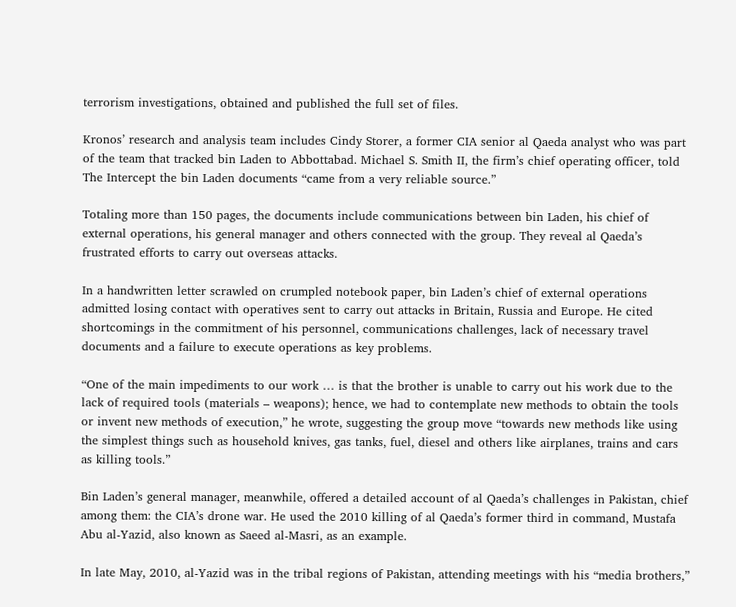terrorism investigations, obtained and published the full set of files.

Kronos’ research and analysis team includes Cindy Storer, a former CIA senior al Qaeda analyst who was part of the team that tracked bin Laden to Abbottabad. Michael S. Smith II, the firm’s chief operating officer, told The Intercept the bin Laden documents “came from a very reliable source.”

Totaling more than 150 pages, the documents include communications between bin Laden, his chief of external operations, his general manager and others connected with the group. They reveal al Qaeda’s frustrated efforts to carry out overseas attacks.

In a handwritten letter scrawled on crumpled notebook paper, bin Laden’s chief of external operations admitted losing contact with operatives sent to carry out attacks in Britain, Russia and Europe. He cited shortcomings in the commitment of his personnel, communications challenges, lack of necessary travel documents and a failure to execute operations as key problems.

“One of the main impediments to our work … is that the brother is unable to carry out his work due to the lack of required tools (materials – weapons); hence, we had to contemplate new methods to obtain the tools or invent new methods of execution,” he wrote, suggesting the group move “towards new methods like using the simplest things such as household knives, gas tanks, fuel, diesel and others like airplanes, trains and cars as killing tools.”

Bin Laden’s general manager, meanwhile, offered a detailed account of al Qaeda’s challenges in Pakistan, chief among them: the CIA’s drone war. He used the 2010 killing of al Qaeda’s former third in command, Mustafa Abu al-Yazid, also known as Saeed al-Masri, as an example.

In late May, 2010, al-Yazid was in the tribal regions of Pakistan, attending meetings with his “media brothers,”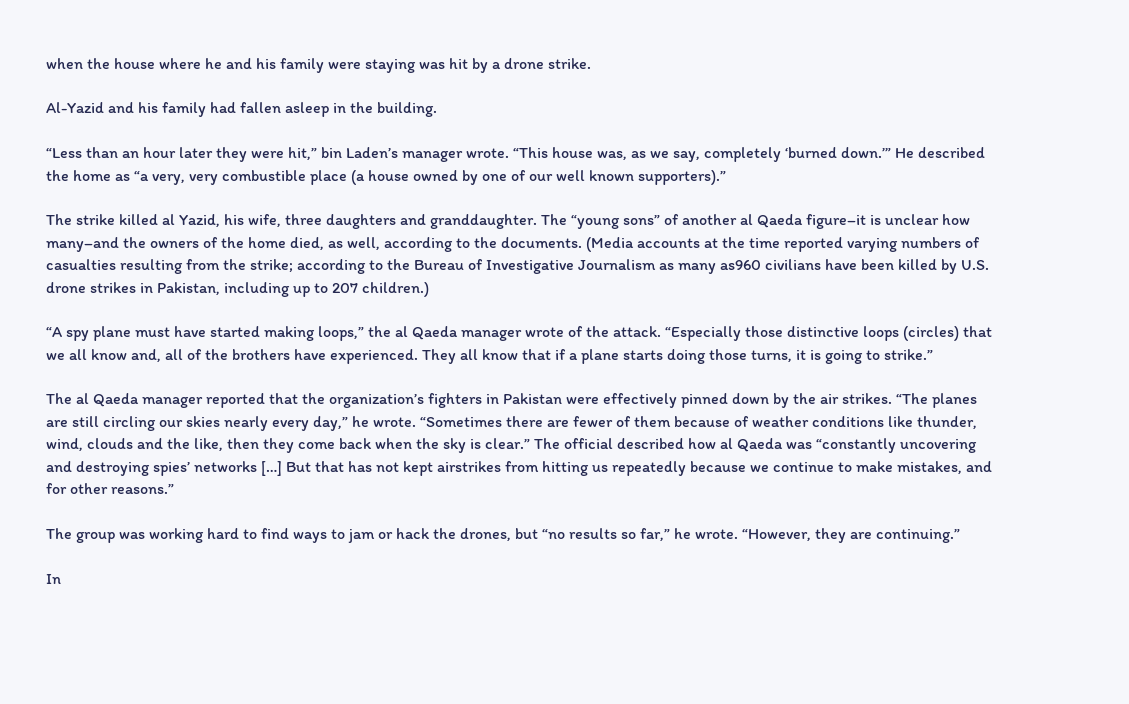when the house where he and his family were staying was hit by a drone strike.

Al-Yazid and his family had fallen asleep in the building.

“Less than an hour later they were hit,” bin Laden’s manager wrote. “This house was, as we say, completely ‘burned down.’” He described the home as “a very, very combustible place (a house owned by one of our well known supporters).”

The strike killed al Yazid, his wife, three daughters and granddaughter. The “young sons” of another al Qaeda figure–it is unclear how many–and the owners of the home died, as well, according to the documents. (Media accounts at the time reported varying numbers of casualties resulting from the strike; according to the Bureau of Investigative Journalism as many as960 civilians have been killed by U.S. drone strikes in Pakistan, including up to 207 children.)

“A spy plane must have started making loops,” the al Qaeda manager wrote of the attack. “Especially those distinctive loops (circles) that we all know and, all of the brothers have experienced. They all know that if a plane starts doing those turns, it is going to strike.”

The al Qaeda manager reported that the organization’s fighters in Pakistan were effectively pinned down by the air strikes. “The planes are still circling our skies nearly every day,” he wrote. “Sometimes there are fewer of them because of weather conditions like thunder, wind, clouds and the like, then they come back when the sky is clear.” The official described how al Qaeda was “constantly uncovering and destroying spies’ networks […] But that has not kept airstrikes from hitting us repeatedly because we continue to make mistakes, and for other reasons.”

The group was working hard to find ways to jam or hack the drones, but “no results so far,” he wrote. “However, they are continuing.”

In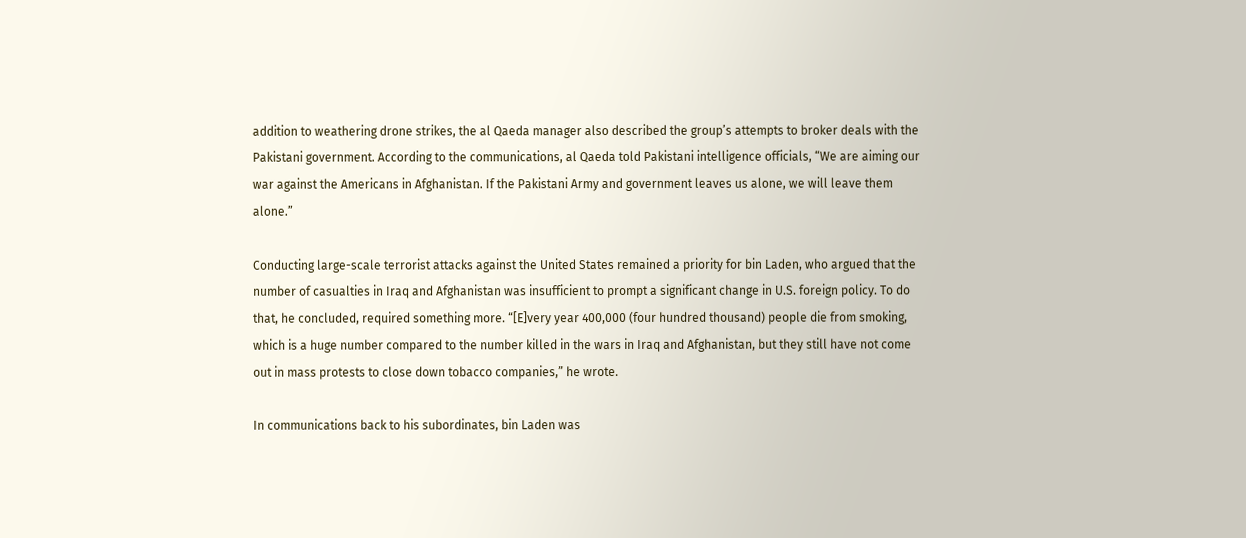addition to weathering drone strikes, the al Qaeda manager also described the group’s attempts to broker deals with the Pakistani government. According to the communications, al Qaeda told Pakistani intelligence officials, “We are aiming our war against the Americans in Afghanistan. If the Pakistani Army and government leaves us alone, we will leave them alone.”

Conducting large-scale terrorist attacks against the United States remained a priority for bin Laden, who argued that the number of casualties in Iraq and Afghanistan was insufficient to prompt a significant change in U.S. foreign policy. To do that, he concluded, required something more. “[E]very year 400,000 (four hundred thousand) people die from smoking, which is a huge number compared to the number killed in the wars in Iraq and Afghanistan, but they still have not come out in mass protests to close down tobacco companies,” he wrote.

In communications back to his subordinates, bin Laden was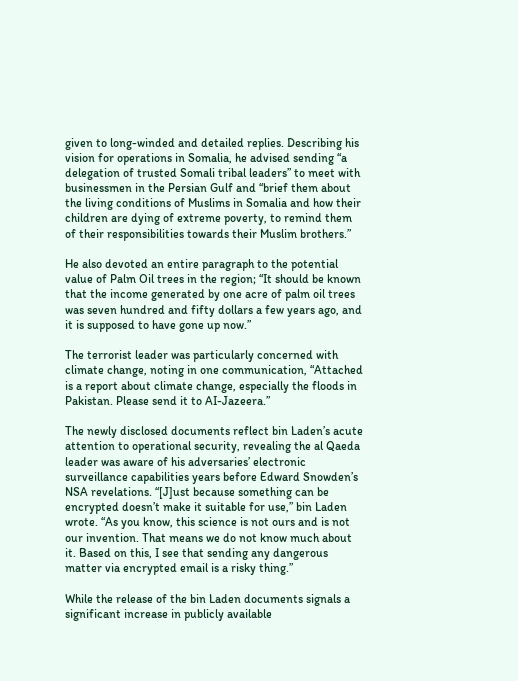given to long-winded and detailed replies. Describing his vision for operations in Somalia, he advised sending “a delegation of trusted Somali tribal leaders” to meet with businessmen in the Persian Gulf and “brief them about the living conditions of Muslims in Somalia and how their children are dying of extreme poverty, to remind them of their responsibilities towards their Muslim brothers.”

He also devoted an entire paragraph to the potential value of Palm Oil trees in the region; “It should be known that the income generated by one acre of palm oil trees was seven hundred and fifty dollars a few years ago, and it is supposed to have gone up now.”

The terrorist leader was particularly concerned with climate change, noting in one communication, “Attached is a report about climate change, especially the floods in Pakistan. Please send it to AI-Jazeera.”

The newly disclosed documents reflect bin Laden’s acute attention to operational security, revealing the al Qaeda leader was aware of his adversaries’ electronic surveillance capabilities years before Edward Snowden’s NSA revelations. “[J]ust because something can be encrypted doesn’t make it suitable for use,” bin Laden wrote. “As you know, this science is not ours and is not our invention. That means we do not know much about it. Based on this, I see that sending any dangerous matter via encrypted email is a risky thing.”

While the release of the bin Laden documents signals a significant increase in publicly available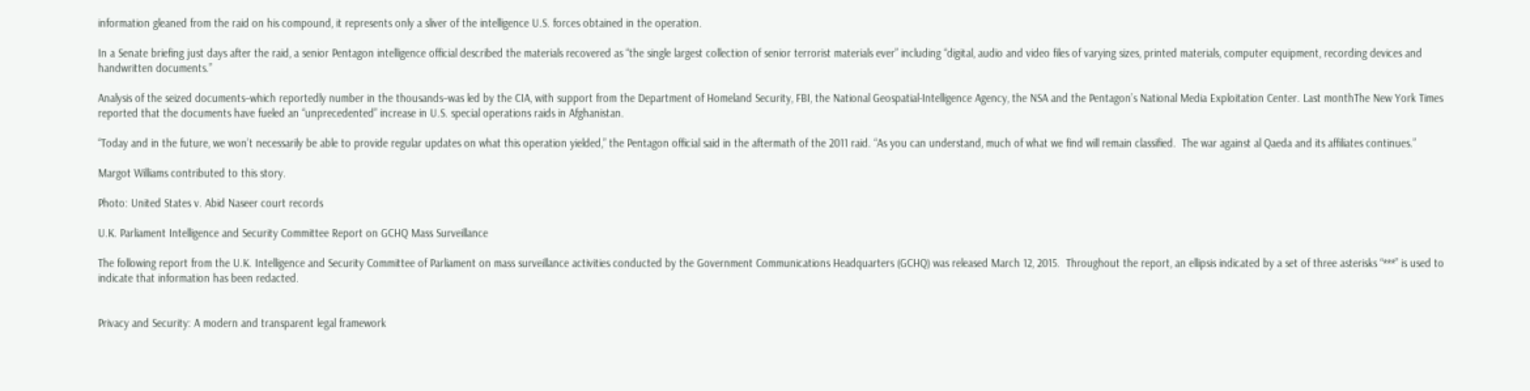information gleaned from the raid on his compound, it represents only a sliver of the intelligence U.S. forces obtained in the operation.

In a Senate briefing just days after the raid, a senior Pentagon intelligence official described the materials recovered as “the single largest collection of senior terrorist materials ever” including “digital, audio and video files of varying sizes, printed materials, computer equipment, recording devices and handwritten documents.”

Analysis of the seized documents–which reportedly number in the thousands–was led by the CIA, with support from the Department of Homeland Security, FBI, the National Geospatial-Intelligence Agency, the NSA and the Pentagon’s National Media Exploitation Center. Last monthThe New York Times reported that the documents have fueled an “unprecedented” increase in U.S. special operations raids in Afghanistan.

“Today and in the future, we won’t necessarily be able to provide regular updates on what this operation yielded,” the Pentagon official said in the aftermath of the 2011 raid. “As you can understand, much of what we find will remain classified.  The war against al Qaeda and its affiliates continues.”

Margot Williams contributed to this story.

Photo: United States v. Abid Naseer court records

U.K. Parliament Intelligence and Security Committee Report on GCHQ Mass Surveillance

The following report from the U.K. Intelligence and Security Committee of Parliament on mass surveillance activities conducted by the Government Communications Headquarters (GCHQ) was released March 12, 2015.  Throughout the report, an ellipsis indicated by a set of three asterisks “***” is used to indicate that information has been redacted.


Privacy and Security: A modern and transparent legal framework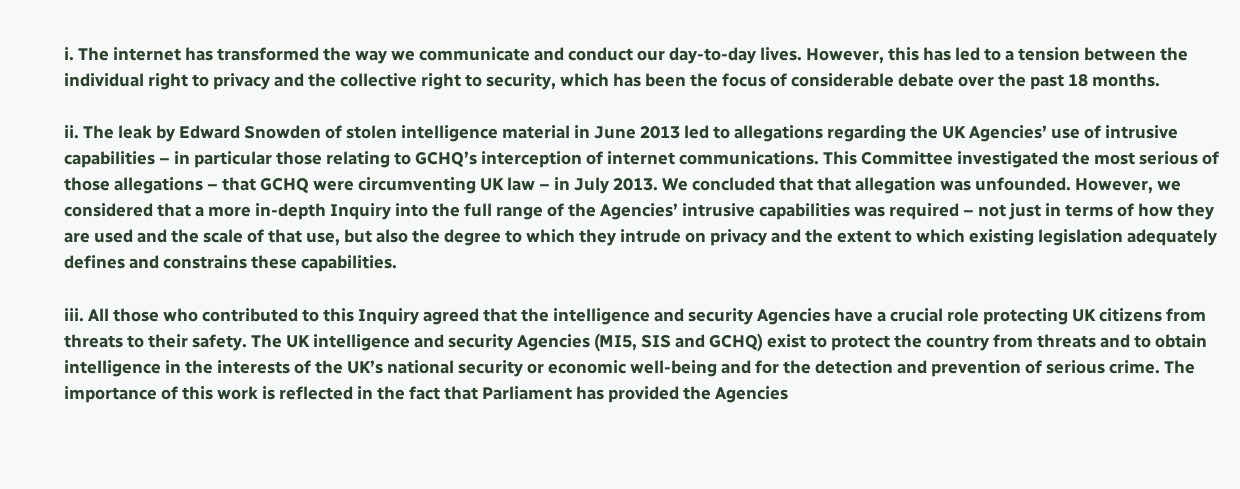i. The internet has transformed the way we communicate and conduct our day-to-day lives. However, this has led to a tension between the individual right to privacy and the collective right to security, which has been the focus of considerable debate over the past 18 months.

ii. The leak by Edward Snowden of stolen intelligence material in June 2013 led to allegations regarding the UK Agencies’ use of intrusive capabilities – in particular those relating to GCHQ’s interception of internet communications. This Committee investigated the most serious of those allegations – that GCHQ were circumventing UK law – in July 2013. We concluded that that allegation was unfounded. However, we considered that a more in-depth Inquiry into the full range of the Agencies’ intrusive capabilities was required – not just in terms of how they are used and the scale of that use, but also the degree to which they intrude on privacy and the extent to which existing legislation adequately defines and constrains these capabilities.

iii. All those who contributed to this Inquiry agreed that the intelligence and security Agencies have a crucial role protecting UK citizens from threats to their safety. The UK intelligence and security Agencies (MI5, SIS and GCHQ) exist to protect the country from threats and to obtain intelligence in the interests of the UK’s national security or economic well-being and for the detection and prevention of serious crime. The importance of this work is reflected in the fact that Parliament has provided the Agencies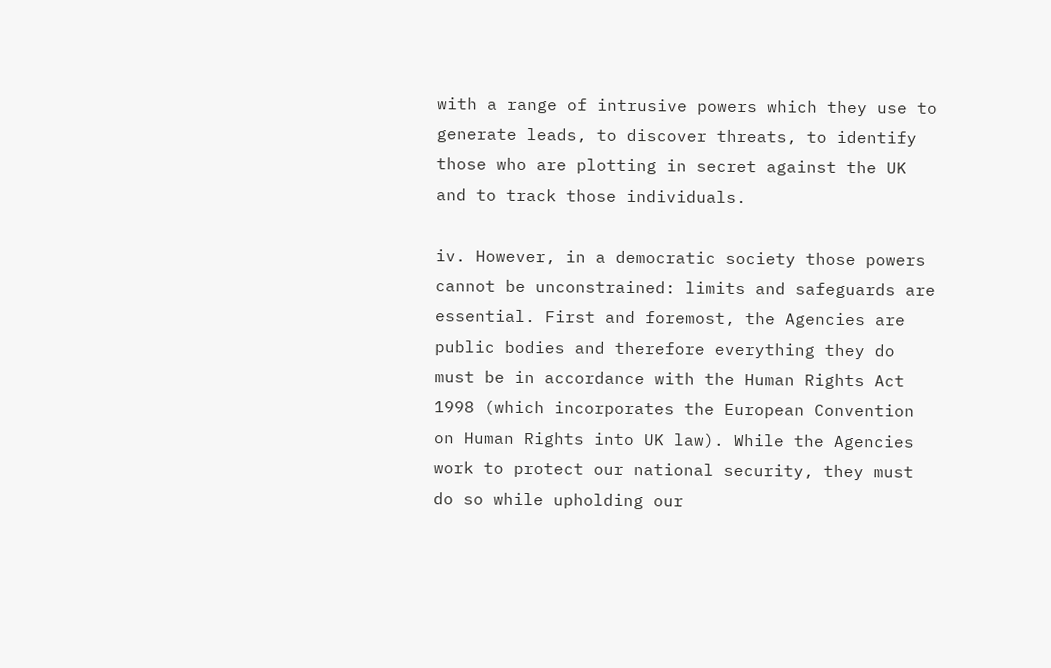with a range of intrusive powers which they use to generate leads, to discover threats, to identify those who are plotting in secret against the UK and to track those individuals.

iv. However, in a democratic society those powers cannot be unconstrained: limits and safeguards are essential. First and foremost, the Agencies are public bodies and therefore everything they do must be in accordance with the Human Rights Act 1998 (which incorporates the European Convention on Human Rights into UK law). While the Agencies work to protect our national security, they must do so while upholding our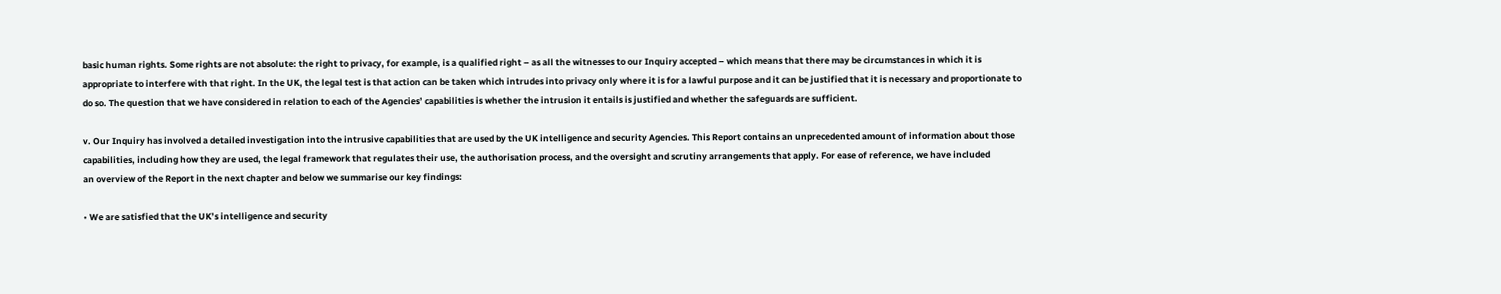basic human rights. Some rights are not absolute: the right to privacy, for example, is a qualified right – as all the witnesses to our Inquiry accepted – which means that there may be circumstances in which it is appropriate to interfere with that right. In the UK, the legal test is that action can be taken which intrudes into privacy only where it is for a lawful purpose and it can be justified that it is necessary and proportionate to do so. The question that we have considered in relation to each of the Agencies’ capabilities is whether the intrusion it entails is justified and whether the safeguards are sufficient.

v. Our Inquiry has involved a detailed investigation into the intrusive capabilities that are used by the UK intelligence and security Agencies. This Report contains an unprecedented amount of information about those capabilities, including how they are used, the legal framework that regulates their use, the authorisation process, and the oversight and scrutiny arrangements that apply. For ease of reference, we have included
an overview of the Report in the next chapter and below we summarise our key findings:

• We are satisfied that the UK’s intelligence and security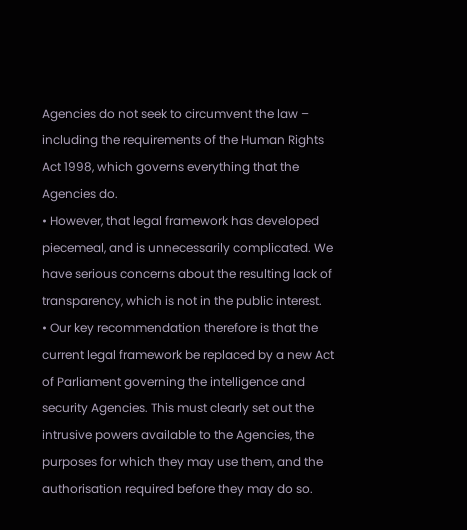Agencies do not seek to circumvent the law – including the requirements of the Human Rights Act 1998, which governs everything that the Agencies do.
• However, that legal framework has developed piecemeal, and is unnecessarily complicated. We have serious concerns about the resulting lack of transparency, which is not in the public interest.
• Our key recommendation therefore is that the current legal framework be replaced by a new Act of Parliament governing the intelligence and security Agencies. This must clearly set out the intrusive powers available to the Agencies, the purposes for which they may use them, and the authorisation required before they may do so.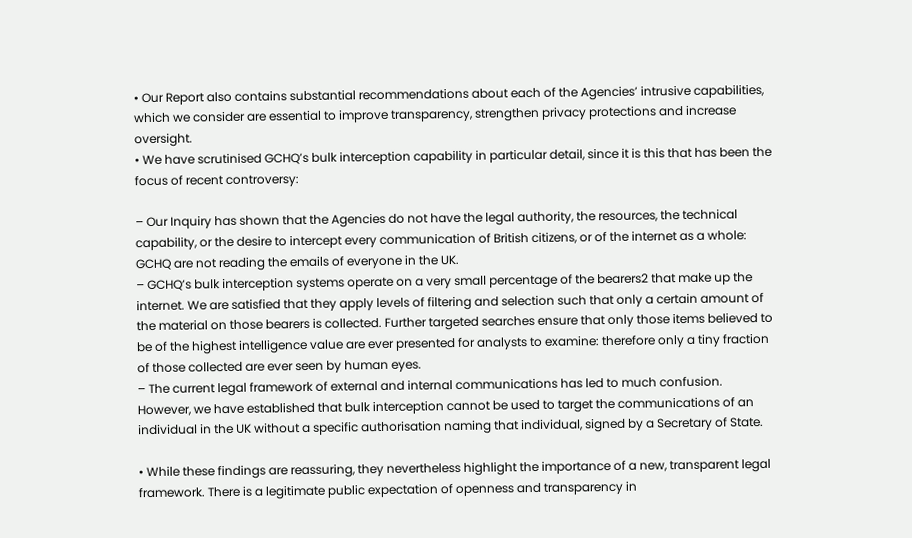• Our Report also contains substantial recommendations about each of the Agencies’ intrusive capabilities, which we consider are essential to improve transparency, strengthen privacy protections and increase oversight.
• We have scrutinised GCHQ’s bulk interception capability in particular detail, since it is this that has been the focus of recent controversy:

– Our Inquiry has shown that the Agencies do not have the legal authority, the resources, the technical capability, or the desire to intercept every communication of British citizens, or of the internet as a whole: GCHQ are not reading the emails of everyone in the UK.
– GCHQ’s bulk interception systems operate on a very small percentage of the bearers2 that make up the internet. We are satisfied that they apply levels of filtering and selection such that only a certain amount of the material on those bearers is collected. Further targeted searches ensure that only those items believed to be of the highest intelligence value are ever presented for analysts to examine: therefore only a tiny fraction of those collected are ever seen by human eyes.
– The current legal framework of external and internal communications has led to much confusion. However, we have established that bulk interception cannot be used to target the communications of an individual in the UK without a specific authorisation naming that individual, signed by a Secretary of State.

• While these findings are reassuring, they nevertheless highlight the importance of a new, transparent legal framework. There is a legitimate public expectation of openness and transparency in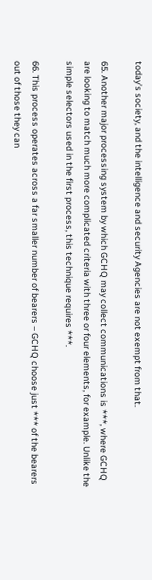today’s society, and the intelligence and security Agencies are not exempt from that.

65. Another major processing system by which GCHQ may collect communications is ***, where GCHQ are looking to match much more complicated criteria with three or four elements, for example. Unlike the simple selectors used in the first process, this technique requires ***.

66. This process operates across a far smaller number of bearers – GCHQ choose just *** of the bearers out of those they can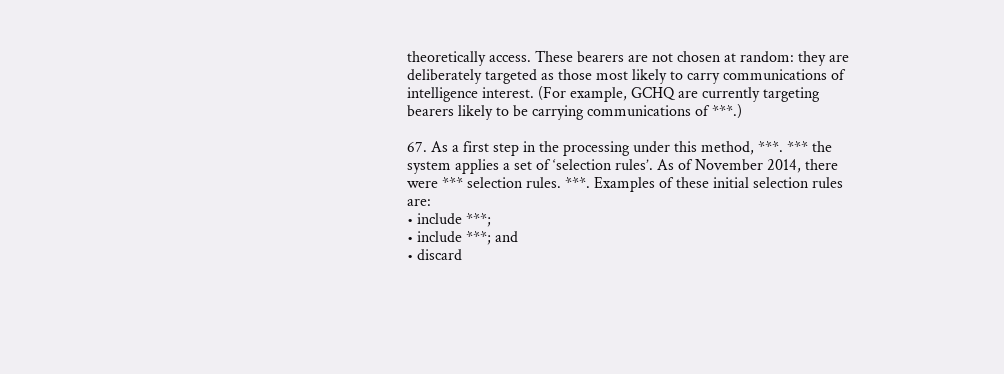theoretically access. These bearers are not chosen at random: they are deliberately targeted as those most likely to carry communications of intelligence interest. (For example, GCHQ are currently targeting bearers likely to be carrying communications of ***.)

67. As a first step in the processing under this method, ***. *** the system applies a set of ‘selection rules’. As of November 2014, there were *** selection rules. ***. Examples of these initial selection rules are:
• include ***;
• include ***; and
• discard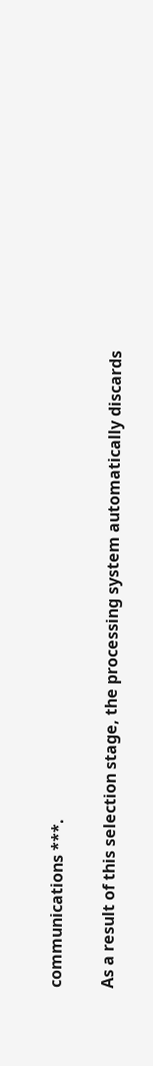communications ***.

As a result of this selection stage, the processing system automatically discards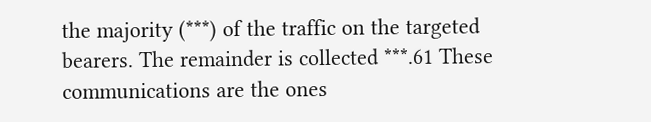the majority (***) of the traffic on the targeted bearers. The remainder is collected ***.61 These communications are the ones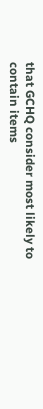that GCHQ consider most likely to contain items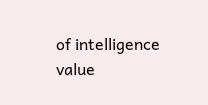of intelligence value